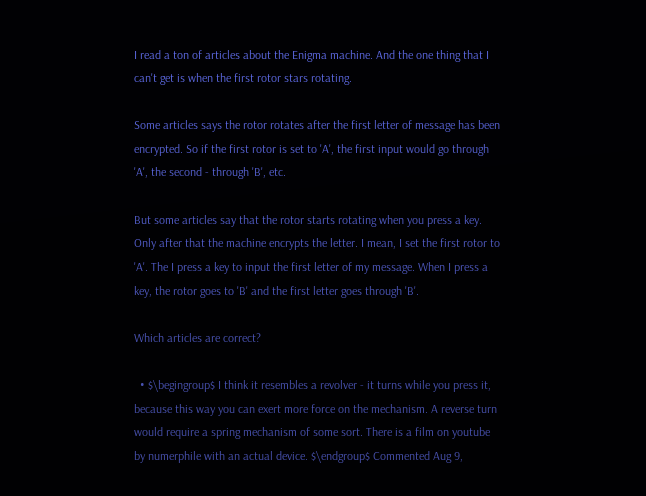I read a ton of articles about the Enigma machine. And the one thing that I can't get is when the first rotor stars rotating.

Some articles says the rotor rotates after the first letter of message has been encrypted. So if the first rotor is set to 'A', the first input would go through 'A', the second - through 'B', etc.

But some articles say that the rotor starts rotating when you press a key. Only after that the machine encrypts the letter. I mean, I set the first rotor to 'A'. The I press a key to input the first letter of my message. When I press a key, the rotor goes to 'B' and the first letter goes through 'B'.

Which articles are correct?

  • $\begingroup$ I think it resembles a revolver - it turns while you press it, because this way you can exert more force on the mechanism. A reverse turn would require a spring mechanism of some sort. There is a film on youtube by numerphile with an actual device. $\endgroup$ Commented Aug 9,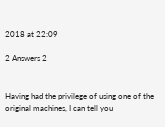2018 at 22:09

2 Answers 2


Having had the privilege of using one of the original machines, I can tell you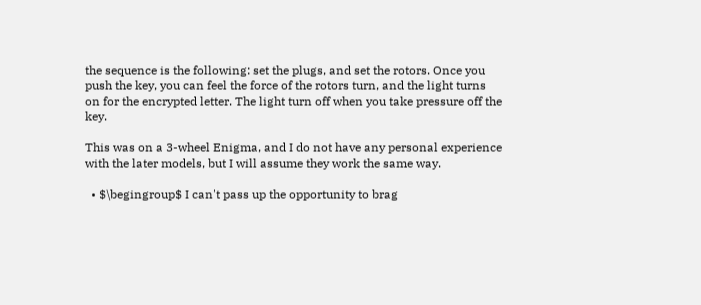the sequence is the following: set the plugs, and set the rotors. Once you push the key, you can feel the force of the rotors turn, and the light turns on for the encrypted letter. The light turn off when you take pressure off the key.

This was on a 3-wheel Enigma, and I do not have any personal experience with the later models, but I will assume they work the same way.

  • $\begingroup$ I can't pass up the opportunity to brag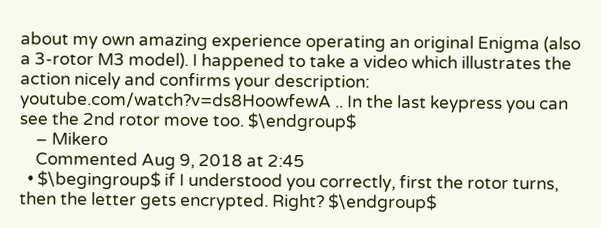about my own amazing experience operating an original Enigma (also a 3-rotor M3 model). I happened to take a video which illustrates the action nicely and confirms your description: youtube.com/watch?v=ds8HoowfewA .. In the last keypress you can see the 2nd rotor move too. $\endgroup$
    – Mikero
    Commented Aug 9, 2018 at 2:45
  • $\begingroup$ if I understood you correctly, first the rotor turns, then the letter gets encrypted. Right? $\endgroup$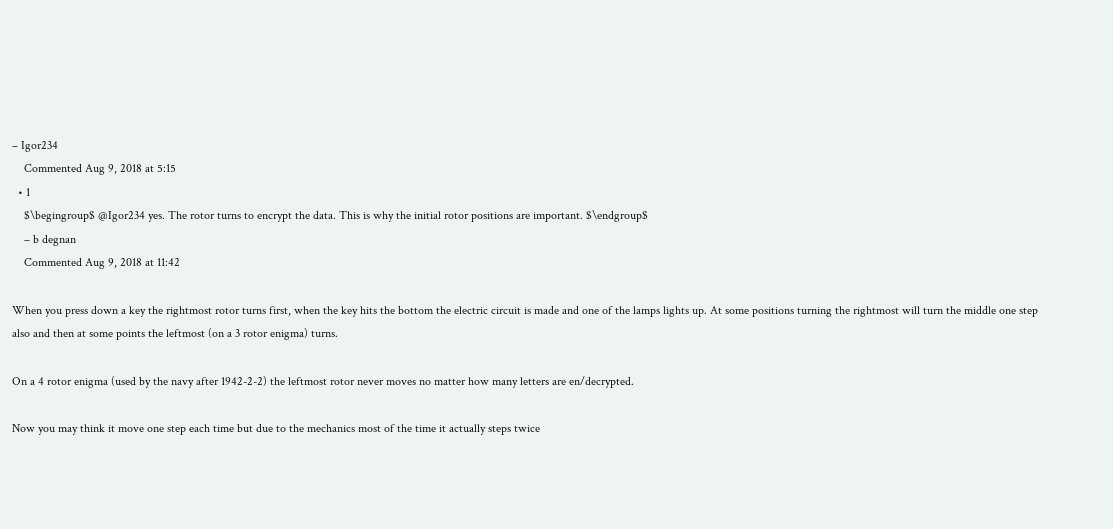– Igor234
    Commented Aug 9, 2018 at 5:15
  • 1
    $\begingroup$ @Igor234 yes. The rotor turns to encrypt the data. This is why the initial rotor positions are important. $\endgroup$
    – b degnan
    Commented Aug 9, 2018 at 11:42

When you press down a key the rightmost rotor turns first, when the key hits the bottom the electric circuit is made and one of the lamps lights up. At some positions turning the rightmost will turn the middle one step also and then at some points the leftmost (on a 3 rotor enigma) turns.

On a 4 rotor enigma (used by the navy after 1942-2-2) the leftmost rotor never moves no matter how many letters are en/decrypted.

Now you may think it move one step each time but due to the mechanics most of the time it actually steps twice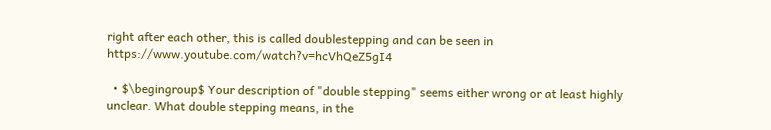right after each other, this is called doublestepping and can be seen in https://www.youtube.com/watch?v=hcVhQeZ5gI4

  • $\begingroup$ Your description of "double stepping" seems either wrong or at least highly unclear. What double stepping means, in the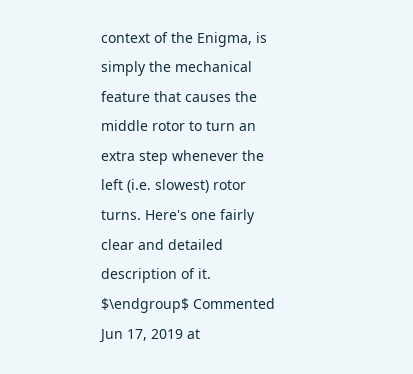context of the Enigma, is simply the mechanical feature that causes the middle rotor to turn an extra step whenever the left (i.e. slowest) rotor turns. Here's one fairly clear and detailed description of it. $\endgroup$ Commented Jun 17, 2019 at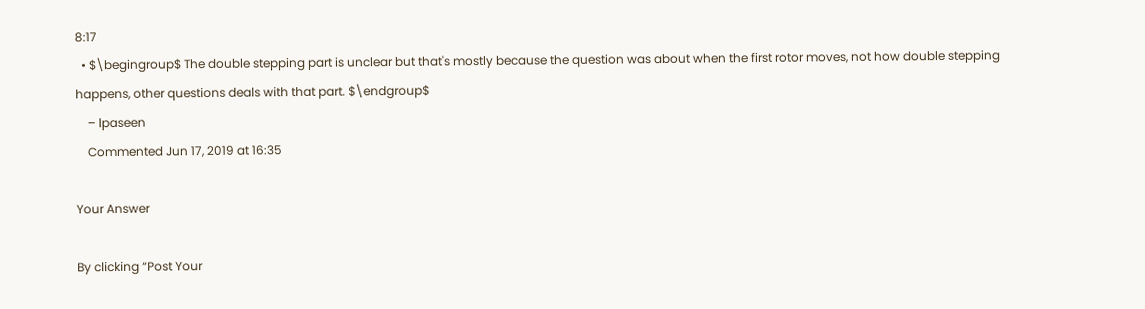8:17
  • $\begingroup$ The double stepping part is unclear but that's mostly because the question was about when the first rotor moves, not how double stepping happens, other questions deals with that part. $\endgroup$
    – lpaseen
    Commented Jun 17, 2019 at 16:35

Your Answer

By clicking “Post Your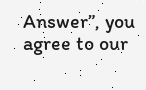Answer”, you agree to our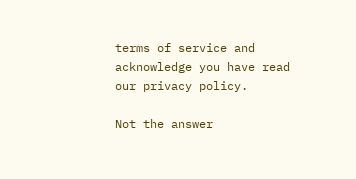terms of service and acknowledge you have read our privacy policy.

Not the answer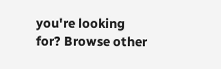you're looking for? Browse other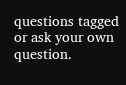questions tagged or ask your own question.